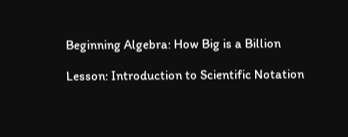Beginning Algebra: How Big is a Billion

Lesson: Introduction to Scientific Notation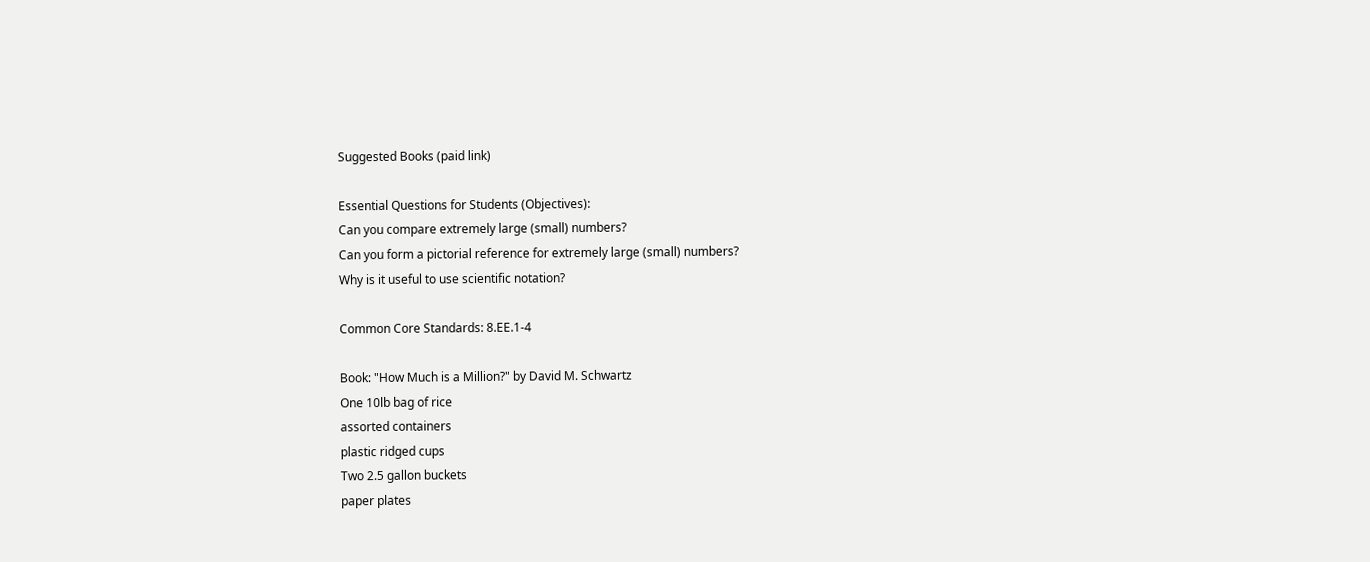Suggested Books (paid link)

Essential Questions for Students (Objectives):
Can you compare extremely large (small) numbers?
Can you form a pictorial reference for extremely large (small) numbers?
Why is it useful to use scientific notation?

Common Core Standards: 8.EE.1-4

Book: "How Much is a Million?" by David M. Schwartz
One 10lb bag of rice
assorted containers
plastic ridged cups
Two 2.5 gallon buckets
paper plates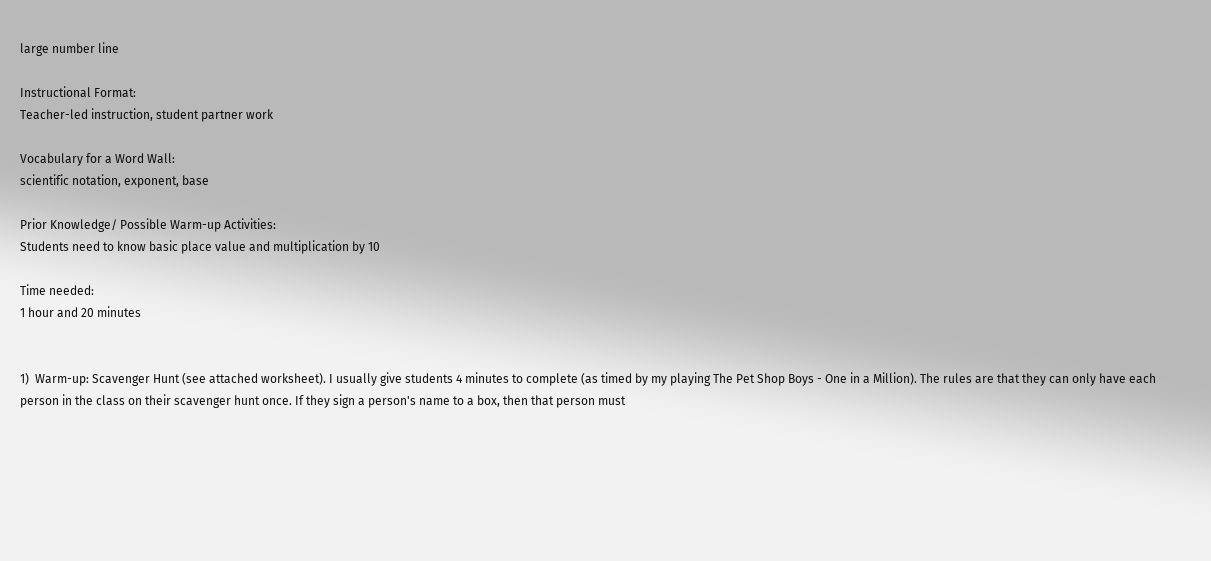large number line

Instructional Format:
Teacher-led instruction, student partner work

Vocabulary for a Word Wall:
scientific notation, exponent, base

Prior Knowledge/ Possible Warm-up Activities:
Students need to know basic place value and multiplication by 10

Time needed:
1 hour and 20 minutes


1)  Warm-up: Scavenger Hunt (see attached worksheet). I usually give students 4 minutes to complete (as timed by my playing The Pet Shop Boys - One in a Million). The rules are that they can only have each person in the class on their scavenger hunt once. If they sign a person's name to a box, then that person must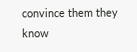convince them they know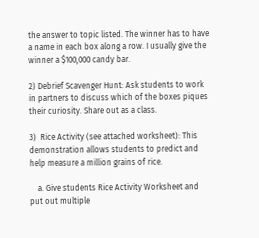the answer to topic listed. The winner has to have a name in each box along a row. I usually give the winner a $100,000 candy bar.

2) Debrief Scavenger Hunt: Ask students to work in partners to discuss which of the boxes piques their curiosity. Share out as a class.

3)  Rice Activity (see attached worksheet): This demonstration allows students to predict and help measure a million grains of rice.

    a. Give students Rice Activity Worksheet and put out multiple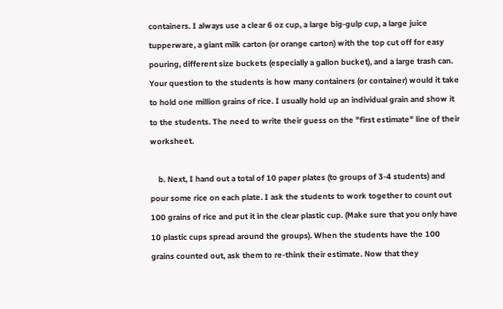containers. I always use a clear 6 oz cup, a large big-gulp cup, a large juice tupperware, a giant milk carton (or orange carton) with the top cut off for easy pouring, different size buckets (especially a gallon bucket), and a large trash can. Your question to the students is how many containers (or container) would it take to hold one million grains of rice. I usually hold up an individual grain and show it to the students. The need to write their guess on the "first estimate" line of their worksheet.

    b. Next, I hand out a total of 10 paper plates (to groups of 3-4 students) and pour some rice on each plate. I ask the students to work together to count out 100 grains of rice and put it in the clear plastic cup. (Make sure that you only have 10 plastic cups spread around the groups). When the students have the 100 grains counted out, ask them to re-think their estimate. Now that they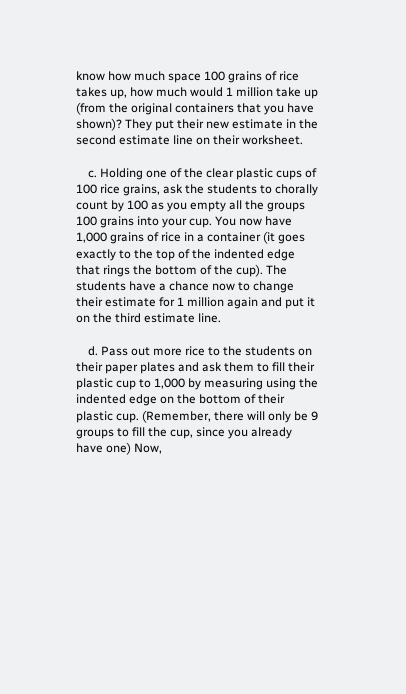know how much space 100 grains of rice takes up, how much would 1 million take up (from the original containers that you have shown)? They put their new estimate in the second estimate line on their worksheet.

    c. Holding one of the clear plastic cups of 100 rice grains, ask the students to chorally count by 100 as you empty all the groups 100 grains into your cup. You now have 1,000 grains of rice in a container (it goes exactly to the top of the indented edge that rings the bottom of the cup). The students have a chance now to change their estimate for 1 million again and put it on the third estimate line.

    d. Pass out more rice to the students on their paper plates and ask them to fill their plastic cup to 1,000 by measuring using the indented edge on the bottom of their plastic cup. (Remember, there will only be 9 groups to fill the cup, since you already have one) Now,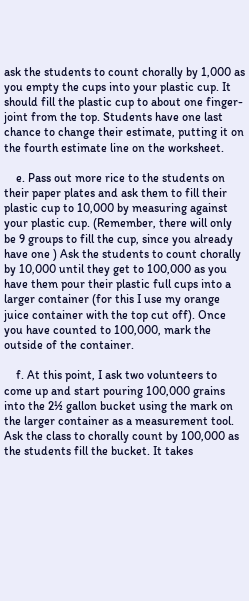ask the students to count chorally by 1,000 as you empty the cups into your plastic cup. It should fill the plastic cup to about one finger-joint from the top. Students have one last chance to change their estimate, putting it on the fourth estimate line on the worksheet.

    e. Pass out more rice to the students on their paper plates and ask them to fill their plastic cup to 10,000 by measuring against your plastic cup. (Remember, there will only be 9 groups to fill the cup, since you already have one ) Ask the students to count chorally by 10,000 until they get to 100,000 as you have them pour their plastic full cups into a larger container (for this I use my orange juice container with the top cut off). Once you have counted to 100,000, mark the outside of the container.

    f. At this point, I ask two volunteers to come up and start pouring 100,000 grains into the 2½ gallon bucket using the mark on the larger container as a measurement tool. Ask the class to chorally count by 100,000 as the students fill the bucket. It takes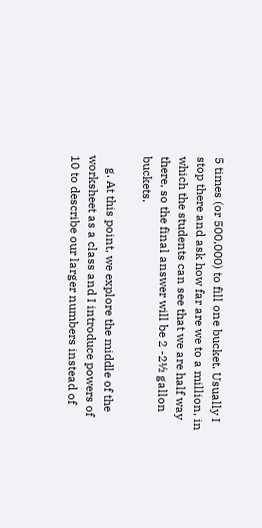5 times (or 500,000) to fill one bucket. Usually I stop there and ask how far are we to a million, in which the students can see that we are half way there, so the final answer will be 2 -2½ gallon buckets.

    g. At this point, we explore the middle of the worksheet as a class and I introduce powers of 10 to describe our larger numbers instead of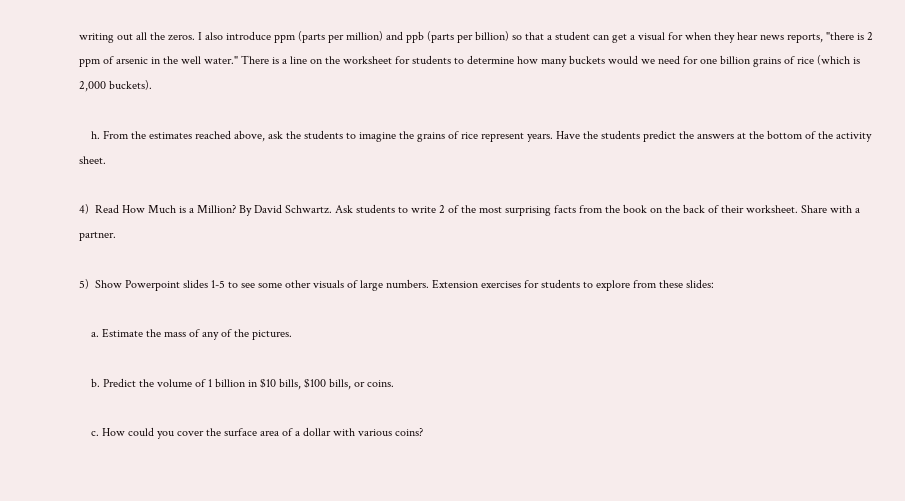writing out all the zeros. I also introduce ppm (parts per million) and ppb (parts per billion) so that a student can get a visual for when they hear news reports, "there is 2 ppm of arsenic in the well water." There is a line on the worksheet for students to determine how many buckets would we need for one billion grains of rice (which is 2,000 buckets).

    h. From the estimates reached above, ask the students to imagine the grains of rice represent years. Have the students predict the answers at the bottom of the activity sheet.

4)  Read How Much is a Million? By David Schwartz. Ask students to write 2 of the most surprising facts from the book on the back of their worksheet. Share with a partner.

5)  Show Powerpoint slides 1-5 to see some other visuals of large numbers. Extension exercises for students to explore from these slides:

    a. Estimate the mass of any of the pictures.

    b. Predict the volume of 1 billion in $10 bills, $100 bills, or coins.

    c. How could you cover the surface area of a dollar with various coins?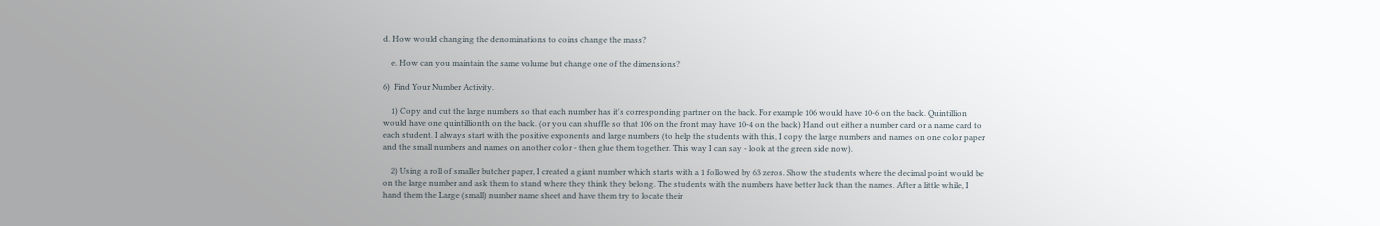d. How would changing the denominations to coins change the mass?

    e. How can you maintain the same volume but change one of the dimensions?

6)  Find Your Number Activity.

    1) Copy and cut the large numbers so that each number has it's corresponding partner on the back. For example 106 would have 10-6 on the back. Quintillion would have one quintillionth on the back. (or you can shuffle so that 106 on the front may have 10-4 on the back) Hand out either a number card or a name card to each student. I always start with the positive exponents and large numbers (to help the students with this, I copy the large numbers and names on one color paper and the small numbers and names on another color - then glue them together. This way I can say - look at the green side now).

    2) Using a roll of smaller butcher paper, I created a giant number which starts with a 1 followed by 63 zeros. Show the students where the decimal point would be on the large number and ask them to stand where they think they belong. The students with the numbers have better luck than the names. After a little while, I hand them the Large (small) number name sheet and have them try to locate their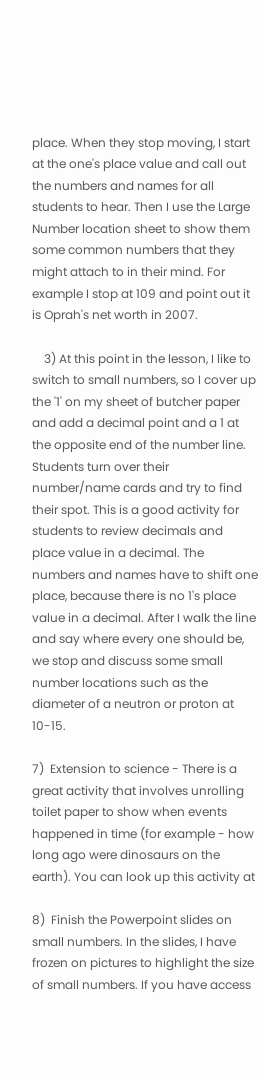place. When they stop moving, I start at the one's place value and call out the numbers and names for all students to hear. Then I use the Large Number location sheet to show them some common numbers that they might attach to in their mind. For example I stop at 109 and point out it is Oprah's net worth in 2007.

    3) At this point in the lesson, I like to switch to small numbers, so I cover up the '1' on my sheet of butcher paper and add a decimal point and a 1 at the opposite end of the number line. Students turn over their number/name cards and try to find their spot. This is a good activity for students to review decimals and place value in a decimal. The numbers and names have to shift one place, because there is no 1's place value in a decimal. After I walk the line and say where every one should be, we stop and discuss some small number locations such as the diameter of a neutron or proton at 10-15.

7)  Extension to science - There is a great activity that involves unrolling toilet paper to show when events happened in time (for example - how long ago were dinosaurs on the earth). You can look up this activity at

8)  Finish the Powerpoint slides on small numbers. In the slides, I have frozen on pictures to highlight the size of small numbers. If you have access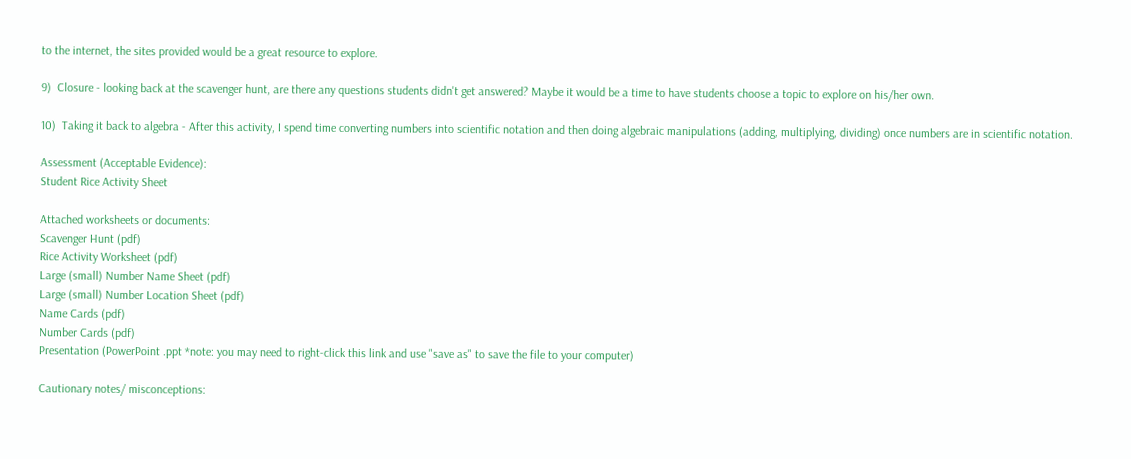to the internet, the sites provided would be a great resource to explore.

9)  Closure - looking back at the scavenger hunt, are there any questions students didn't get answered? Maybe it would be a time to have students choose a topic to explore on his/her own.

10)  Taking it back to algebra - After this activity, I spend time converting numbers into scientific notation and then doing algebraic manipulations (adding, multiplying, dividing) once numbers are in scientific notation.

Assessment (Acceptable Evidence):
Student Rice Activity Sheet

Attached worksheets or documents:
Scavenger Hunt (pdf)
Rice Activity Worksheet (pdf)
Large (small) Number Name Sheet (pdf)
Large (small) Number Location Sheet (pdf)
Name Cards (pdf)
Number Cards (pdf)
Presentation (PowerPoint .ppt *note: you may need to right-click this link and use "save as" to save the file to your computer)

Cautionary notes/ misconceptions: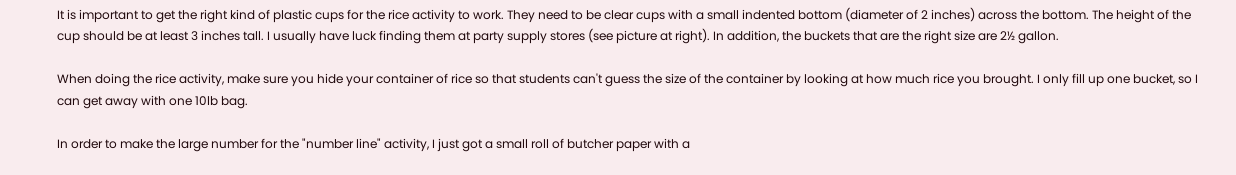It is important to get the right kind of plastic cups for the rice activity to work. They need to be clear cups with a small indented bottom (diameter of 2 inches) across the bottom. The height of the cup should be at least 3 inches tall. I usually have luck finding them at party supply stores (see picture at right). In addition, the buckets that are the right size are 2½ gallon.

When doing the rice activity, make sure you hide your container of rice so that students can't guess the size of the container by looking at how much rice you brought. I only fill up one bucket, so I can get away with one 10lb bag.

In order to make the large number for the "number line" activity, I just got a small roll of butcher paper with a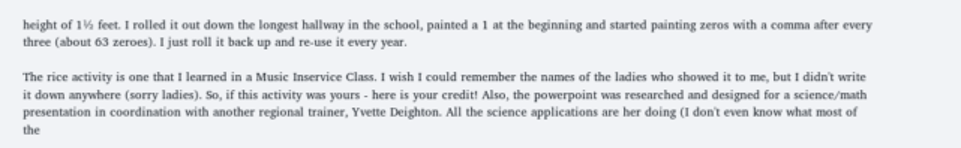height of 1½ feet. I rolled it out down the longest hallway in the school, painted a 1 at the beginning and started painting zeros with a comma after every three (about 63 zeroes). I just roll it back up and re-use it every year.

The rice activity is one that I learned in a Music Inservice Class. I wish I could remember the names of the ladies who showed it to me, but I didn't write it down anywhere (sorry ladies). So, if this activity was yours - here is your credit! Also, the powerpoint was researched and designed for a science/math presentation in coordination with another regional trainer, Yvette Deighton. All the science applications are her doing (I don't even know what most of the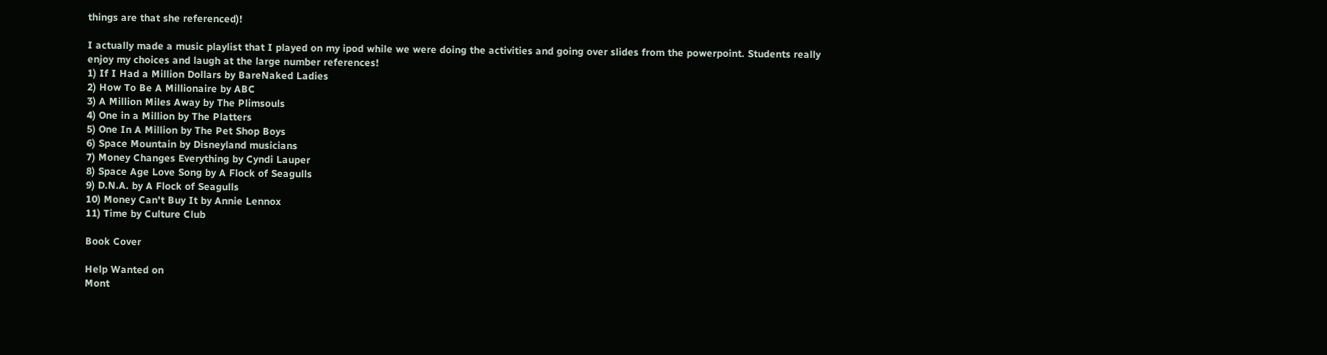things are that she referenced)!

I actually made a music playlist that I played on my ipod while we were doing the activities and going over slides from the powerpoint. Students really enjoy my choices and laugh at the large number references!
1) If I Had a Million Dollars by BareNaked Ladies
2) How To Be A Millionaire by ABC
3) A Million Miles Away by The Plimsouls
4) One in a Million by The Platters
5) One In A Million by The Pet Shop Boys
6) Space Mountain by Disneyland musicians
7) Money Changes Everything by Cyndi Lauper
8) Space Age Love Song by A Flock of Seagulls
9) D.N.A. by A Flock of Seagulls
10) Money Can't Buy It by Annie Lennox
11) Time by Culture Club

Book Cover

Help Wanted on
Mont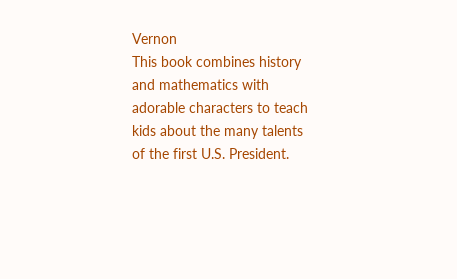Vernon
This book combines history
and mathematics with
adorable characters to teach
kids about the many talents
of the first U.S. President.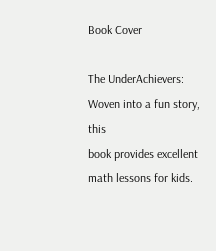Book Cover

The UnderAchievers:
Woven into a fun story, this
book provides excellent
math lessons for kids.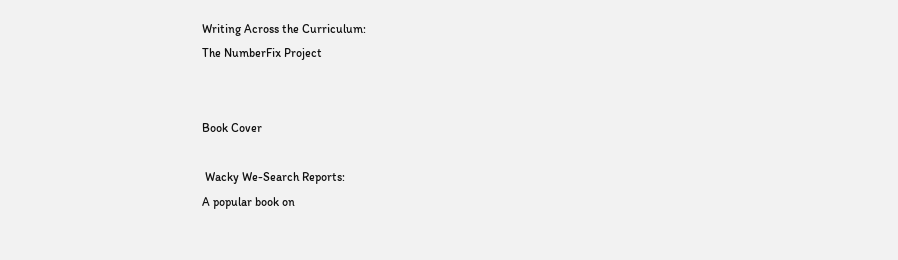Writing Across the Curriculum:
The NumberFix Project


Book Cover

 Wacky We-Search Reports:
A popular book on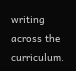writing
across the curriculum.